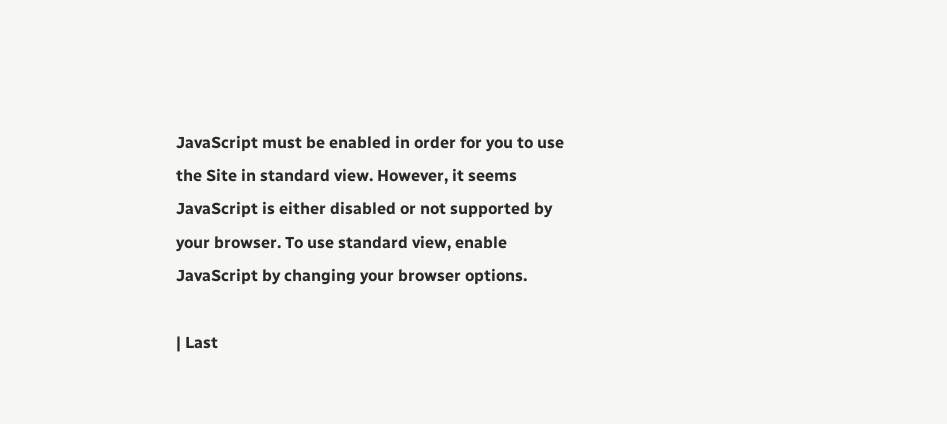JavaScript must be enabled in order for you to use the Site in standard view. However, it seems JavaScript is either disabled or not supported by your browser. To use standard view, enable JavaScript by changing your browser options.

| Last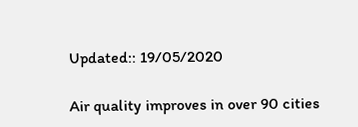Updated:: 19/05/2020

Air quality improves in over 90 cities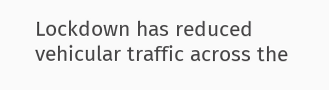Lockdown has reduced vehicular traffic across the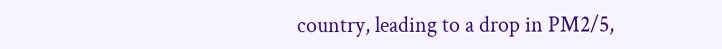country, leading to a drop in PM2/5,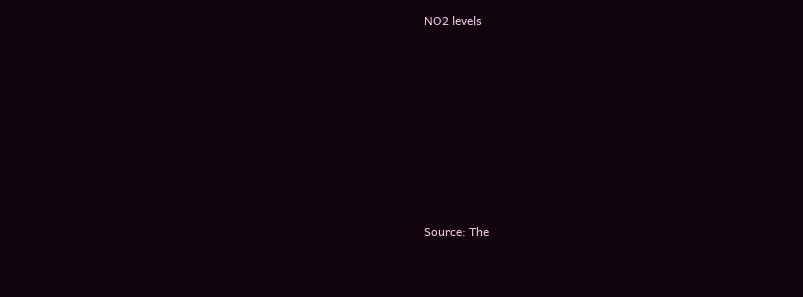NO2 levels










Source: The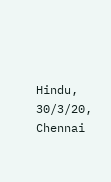Hindu, 30/3/20, Chennai